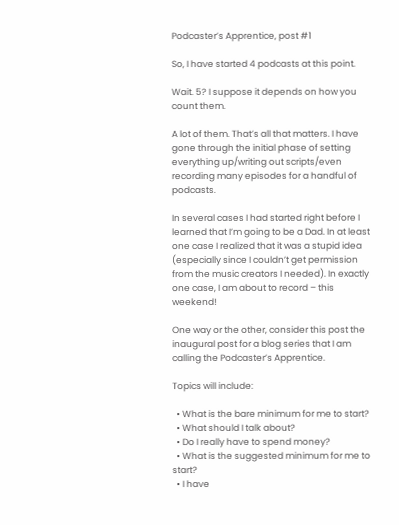Podcaster’s Apprentice, post #1

So, I have started 4 podcasts at this point.

Wait. 5? I suppose it depends on how you count them.

A lot of them. That’s all that matters. I have gone through the initial phase of setting everything up/writing out scripts/even recording many episodes for a handful of podcasts.

In several cases I had started right before I learned that I’m going to be a Dad. In at least one case I realized that it was a stupid idea (especially since I couldn’t get permission from the music creators I needed). In exactly one case, I am about to record – this weekend!

One way or the other, consider this post the inaugural post for a blog series that I am calling the Podcaster’s Apprentice.

Topics will include:

  • What is the bare minimum for me to start?
  • What should I talk about?
  • Do I really have to spend money?
  • What is the suggested minimum for me to start?
  • I have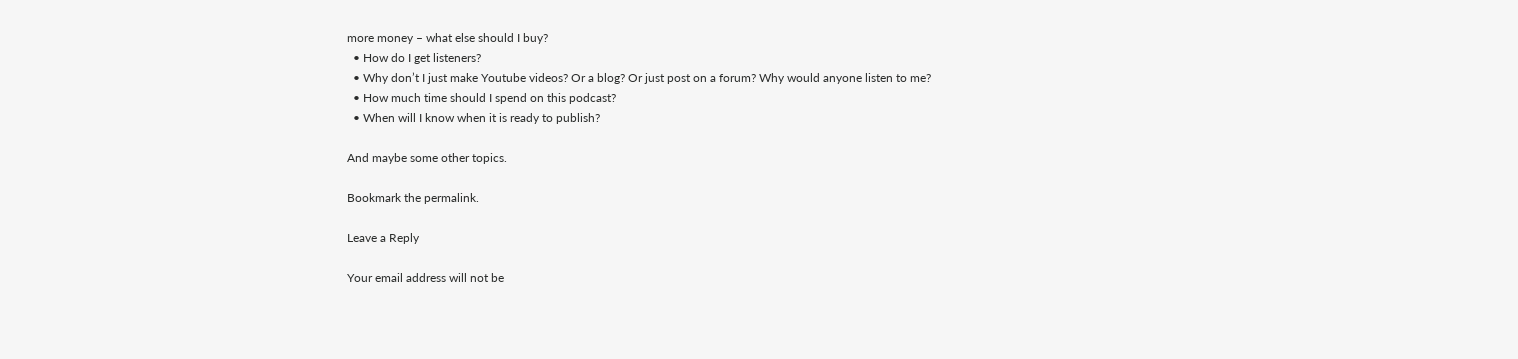more money – what else should I buy?
  • How do I get listeners?
  • Why don’t I just make Youtube videos? Or a blog? Or just post on a forum? Why would anyone listen to me?
  • How much time should I spend on this podcast?
  • When will I know when it is ready to publish?

And maybe some other topics.

Bookmark the permalink.

Leave a Reply

Your email address will not be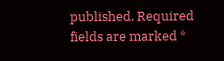published. Required fields are marked *